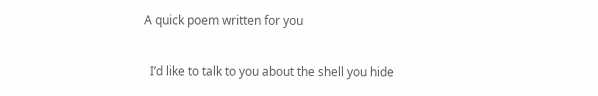A quick poem written for you

  I’d like to talk to you about the shell you hide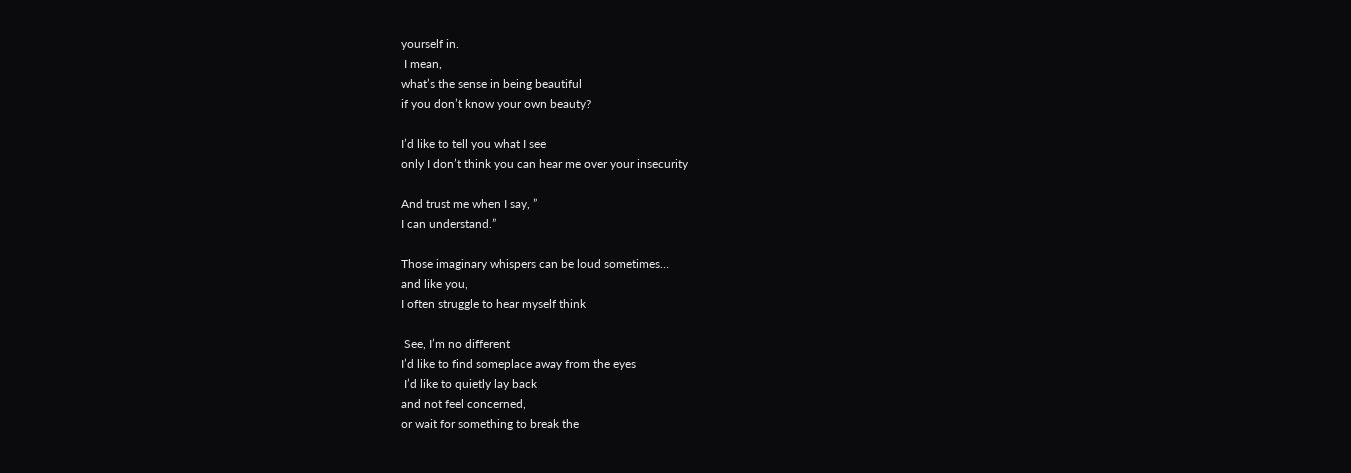yourself in.
 I mean,
what’s the sense in being beautiful
if you don’t know your own beauty?

I’d like to tell you what I see
only I don’t think you can hear me over your insecurity

And trust me when I say, ”
I can understand.”

Those imaginary whispers can be loud sometimes…
and like you,
I often struggle to hear myself think

 See, I’m no different
I’d like to find someplace away from the eyes
 I’d like to quietly lay back
and not feel concerned,
or wait for something to break the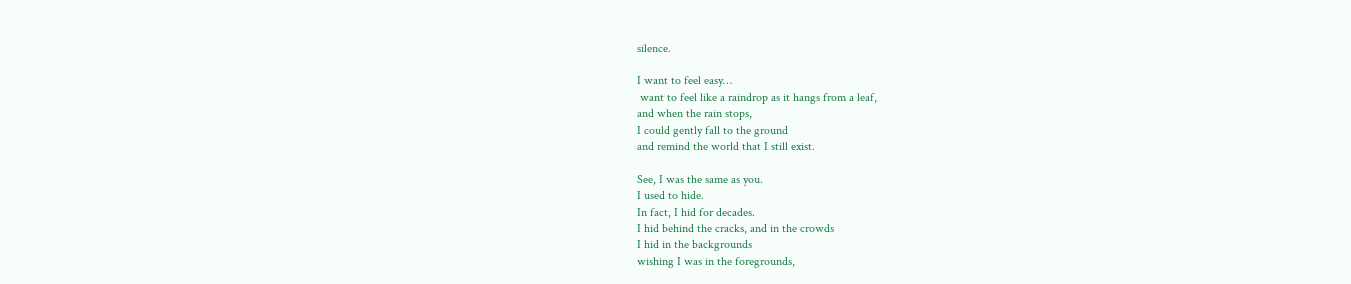silence.

I want to feel easy…
 want to feel like a raindrop as it hangs from a leaf,
and when the rain stops,
I could gently fall to the ground
and remind the world that I still exist.

See, I was the same as you.
I used to hide.
In fact, I hid for decades.
I hid behind the cracks, and in the crowds
I hid in the backgrounds
wishing I was in the foregrounds,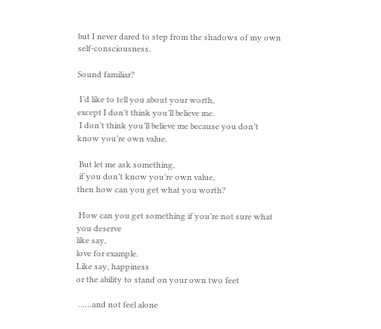but I never dared to step from the shadows of my own self-consciousness.

Sound familiar?

 I’d like to tell you about your worth,
except I don’t think you’ll believe me.
 I don’t think you’ll believe me because you don’t know you’re own value.

 But let me ask something,
 if you don’t know you’re own value,
then how can you get what you worth?

 How can you get something if you’re not sure what you deserve
like say,
love for example.
Like say, happiness
or the ability to stand on your own two feet

 ……and not feel alone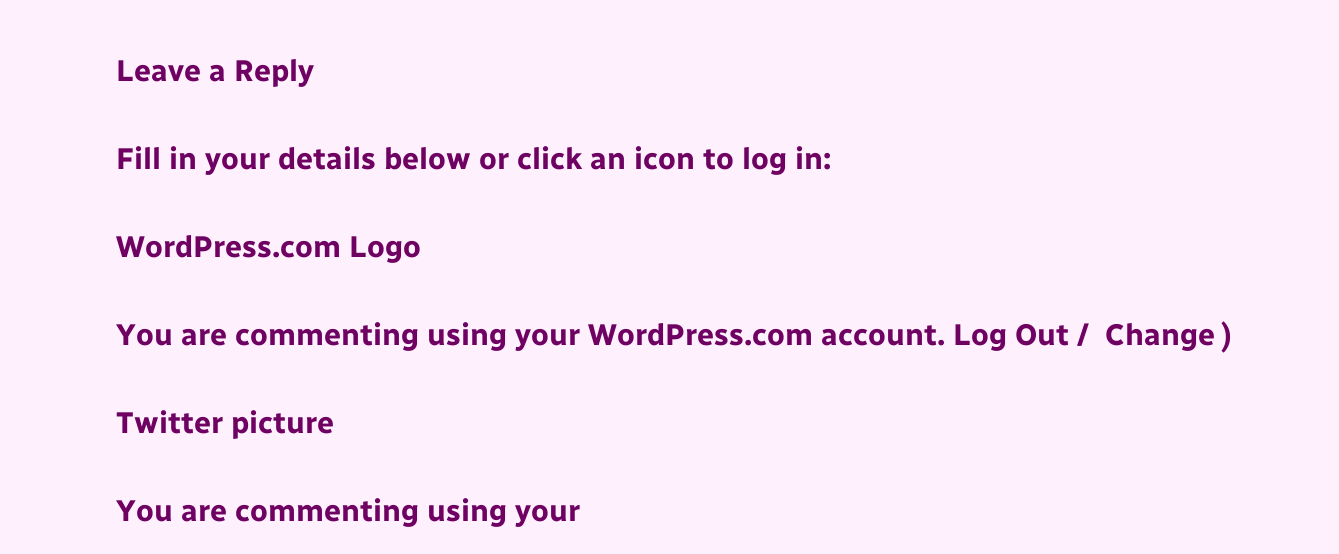Leave a Reply

Fill in your details below or click an icon to log in:

WordPress.com Logo

You are commenting using your WordPress.com account. Log Out /  Change )

Twitter picture

You are commenting using your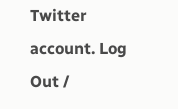Twitter account. Log Out /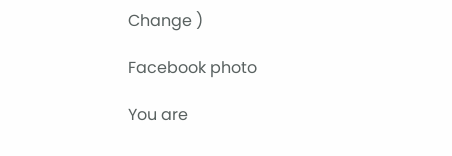Change )

Facebook photo

You are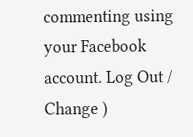commenting using your Facebook account. Log Out /  Change )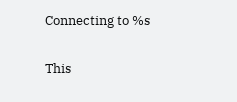Connecting to %s

This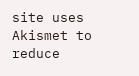site uses Akismet to reduce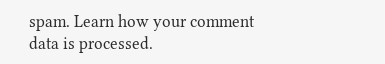spam. Learn how your comment data is processed.